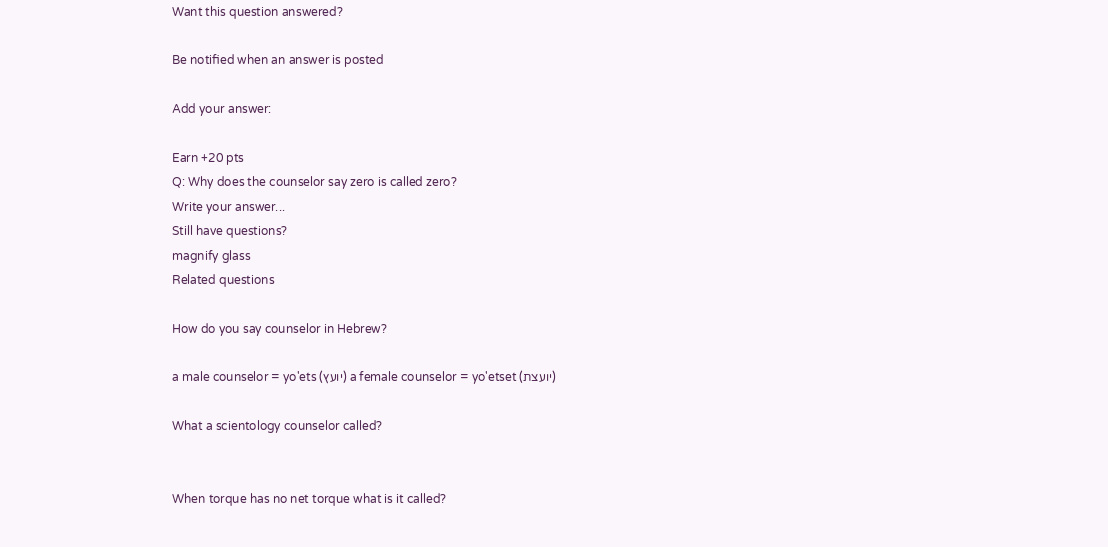Want this question answered?

Be notified when an answer is posted

Add your answer:

Earn +20 pts
Q: Why does the counselor say zero is called zero?
Write your answer...
Still have questions?
magnify glass
Related questions

How do you say counselor in Hebrew?

a male counselor = yo'ets (יועץ) a female counselor = yo'etset (יועצת)

What a scientology counselor called?


When torque has no net torque what is it called?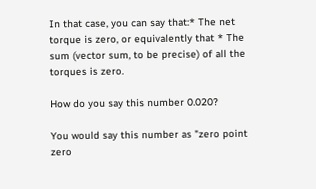In that case, you can say that:* The net torque is zero, or equivalently that * The sum (vector sum, to be precise) of all the torques is zero.

How do you say this number 0.020?

You would say this number as "zero point zero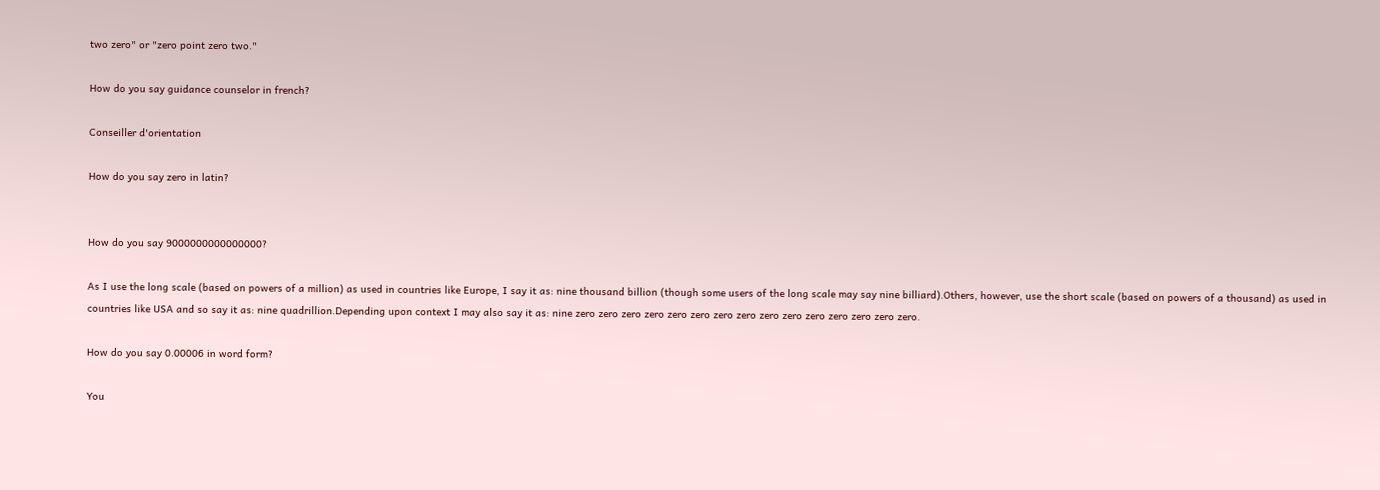two zero" or "zero point zero two."

How do you say guidance counselor in french?

Conseiller d'orientation

How do you say zero in latin?


How do you say 9000000000000000?

As I use the long scale (based on powers of a million) as used in countries like Europe, I say it as: nine thousand billion (though some users of the long scale may say nine billiard).Others, however, use the short scale (based on powers of a thousand) as used in countries like USA and so say it as: nine quadrillion.Depending upon context I may also say it as: nine zero zero zero zero zero zero zero zero zero zero zero zero zero zero zero.

How do you say 0.00006 in word form?

You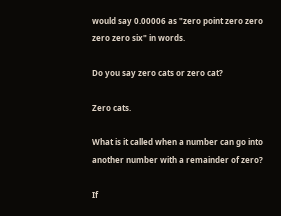would say 0.00006 as "zero point zero zero zero zero six" in words.

Do you say zero cats or zero cat?

Zero cats.

What is it called when a number can go into another number with a remainder of zero?

If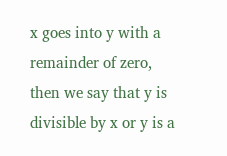x goes into y with a remainder of zero, then we say that y is divisible by x or y is a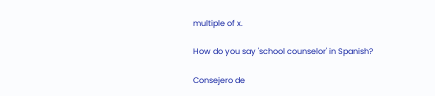multiple of x.

How do you say 'school counselor' in Spanish?

Consejero de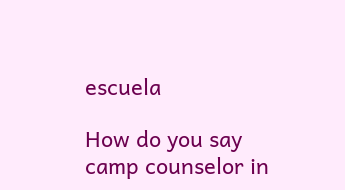escuela

How do you say camp counselor in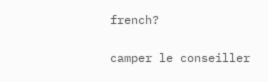french?

camper le conseiller